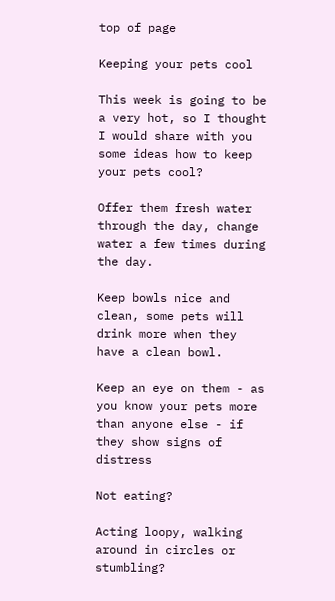top of page

Keeping your pets cool

This week is going to be a very hot, so I thought I would share with you some ideas how to keep your pets cool?

Offer them fresh water through the day, change water a few times during the day.

Keep bowls nice and clean, some pets will drink more when they have a clean bowl.

Keep an eye on them - as you know your pets more than anyone else - if they show signs of distress

Not eating?

Acting loopy, walking around in circles or stumbling?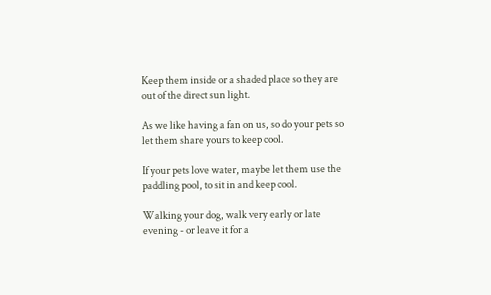Keep them inside or a shaded place so they are out of the direct sun light.

As we like having a fan on us, so do your pets so let them share yours to keep cool.

If your pets love water, maybe let them use the paddling pool, to sit in and keep cool.

Walking your dog, walk very early or late evening - or leave it for a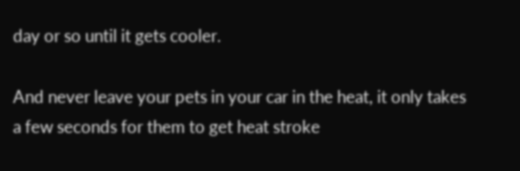day or so until it gets cooler.

And never leave your pets in your car in the heat, it only takes a few seconds for them to get heat stroke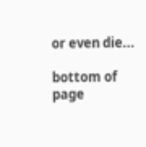or even die...

bottom of page